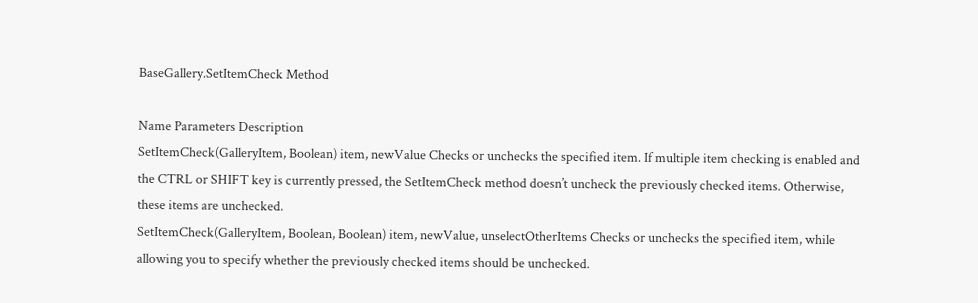BaseGallery.SetItemCheck Method

Name Parameters Description
SetItemCheck(GalleryItem, Boolean) item, newValue Checks or unchecks the specified item. If multiple item checking is enabled and the CTRL or SHIFT key is currently pressed, the SetItemCheck method doesn’t uncheck the previously checked items. Otherwise, these items are unchecked.
SetItemCheck(GalleryItem, Boolean, Boolean) item, newValue, unselectOtherItems Checks or unchecks the specified item, while allowing you to specify whether the previously checked items should be unchecked.